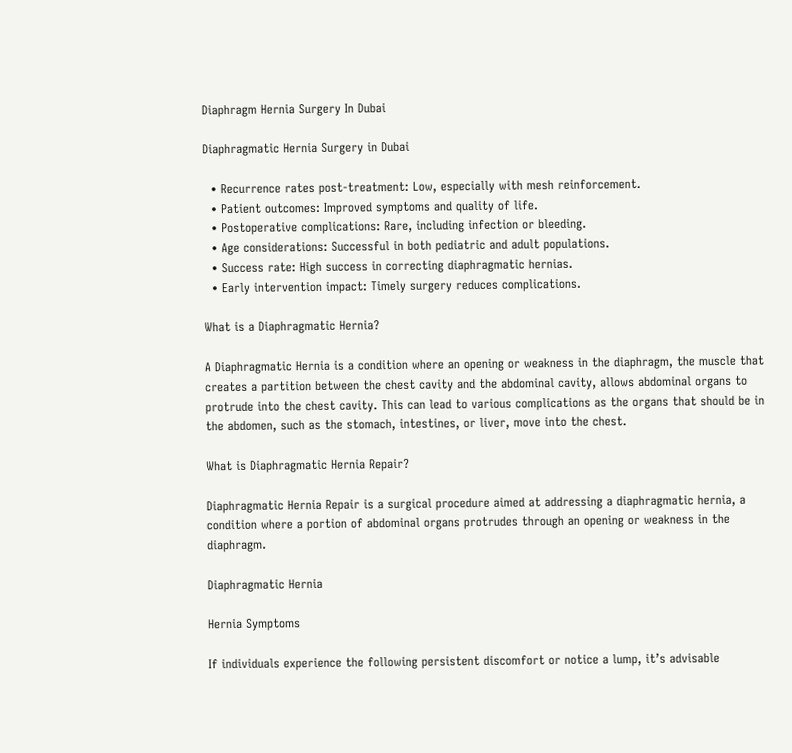Diaphragm Hernia Surgery In Dubai

Diaphragmatic Hernia Surgery in Dubai

  • Recurrence rates post-treatment: Low, especially with mesh reinforcement.
  • Patient outcomes: Improved symptoms and quality of life.
  • Postoperative complications: Rare, including infection or bleeding.
  • Age considerations: Successful in both pediatric and adult populations.
  • Success rate: High success in correcting diaphragmatic hernias.
  • Early intervention impact: Timely surgery reduces complications.

What is a Diaphragmatic Hernia?

A Diaphragmatic Hernia is a condition where an opening or weakness in the diaphragm, the muscle that creates a partition between the chest cavity and the abdominal cavity, allows abdominal organs to protrude into the chest cavity. This can lead to various complications as the organs that should be in the abdomen, such as the stomach, intestines, or liver, move into the chest.

What is Diaphragmatic Hernia Repair?

Diaphragmatic Hernia Repair is a surgical procedure aimed at addressing a diaphragmatic hernia, a condition where a portion of abdominal organs protrudes through an opening or weakness in the diaphragm.

Diaphragmatic Hernia

Hernia Symptoms

If individuals experience the following persistent discomfort or notice a lump, it’s advisable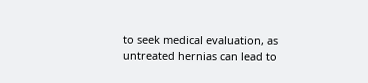to seek medical evaluation, as untreated hernias can lead to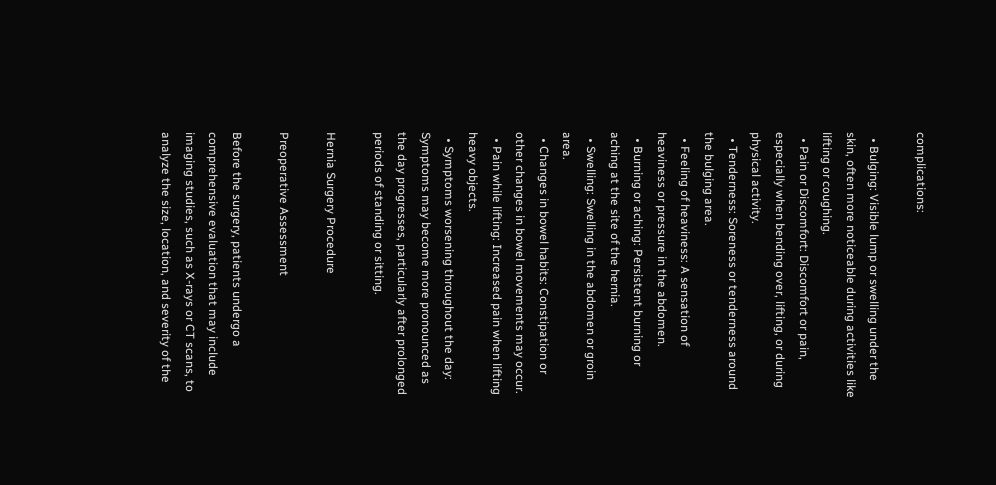complications:

  • Bulging: Visible lump or swelling under the skin, often more noticeable during activities like lifting or coughing.
  • Pain or Discomfort: Discomfort or pain, especially when bending over, lifting, or during physical activity.
  • Tenderness: Soreness or tenderness around the bulging area.
  • Feeling of heaviness: A sensation of heaviness or pressure in the abdomen.
  • Burning or aching: Persistent burning or aching at the site of the hernia.
  • Swelling: Swelling in the abdomen or groin area.
  • Changes in bowel habits: Constipation or other changes in bowel movements may occur.
  • Pain while lifting: Increased pain when lifting heavy objects.
  • Symptoms worsening throughout the day: Symptoms may become more pronounced as the day progresses, particularly after prolonged periods of standing or sitting.

Hernia Surgery Procedure

Preoperative Assessment

Before the surgery, patients undergo a comprehensive evaluation that may include imaging studies, such as X-rays or CT scans, to analyze the size, location, and severity of the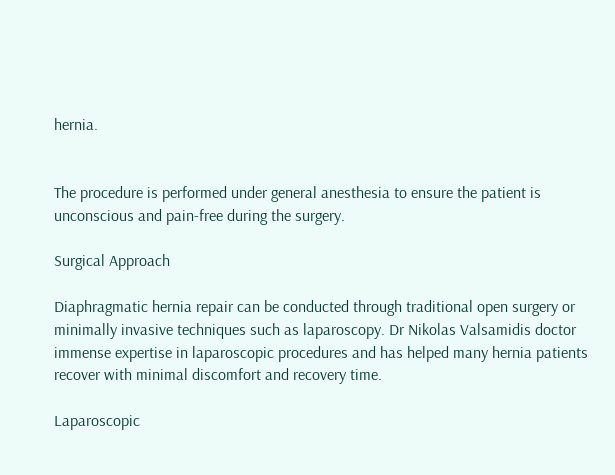hernia.


The procedure is performed under general anesthesia to ensure the patient is unconscious and pain-free during the surgery.

Surgical Approach

Diaphragmatic hernia repair can be conducted through traditional open surgery or minimally invasive techniques such as laparoscopy. Dr Nikolas Valsamidis doctor immense expertise in laparoscopic procedures and has helped many hernia patients recover with minimal discomfort and recovery time.

Laparoscopic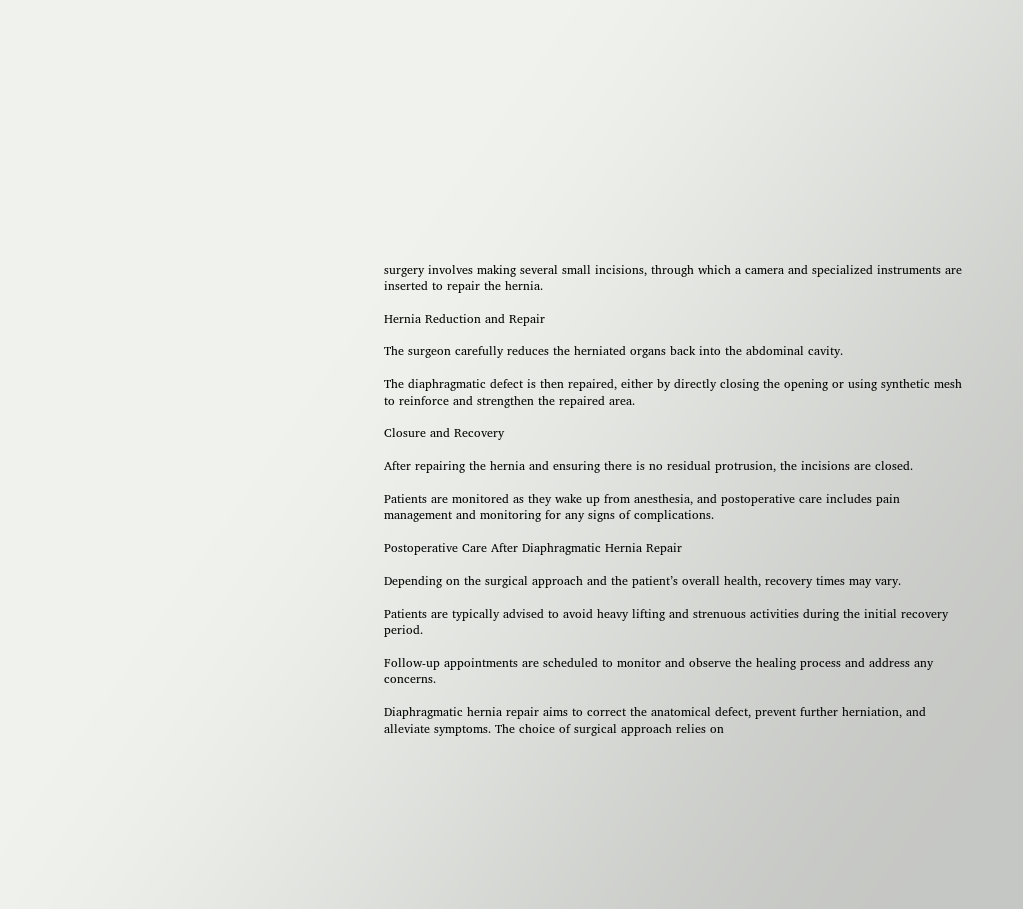surgery involves making several small incisions, through which a camera and specialized instruments are inserted to repair the hernia.

Hernia Reduction and Repair

The surgeon carefully reduces the herniated organs back into the abdominal cavity.

The diaphragmatic defect is then repaired, either by directly closing the opening or using synthetic mesh to reinforce and strengthen the repaired area.

Closure and Recovery

After repairing the hernia and ensuring there is no residual protrusion, the incisions are closed.

Patients are monitored as they wake up from anesthesia, and postoperative care includes pain management and monitoring for any signs of complications.

Postoperative Care After Diaphragmatic Hernia Repair

Depending on the surgical approach and the patient’s overall health, recovery times may vary.

Patients are typically advised to avoid heavy lifting and strenuous activities during the initial recovery period.

Follow-up appointments are scheduled to monitor and observe the healing process and address any concerns.

Diaphragmatic hernia repair aims to correct the anatomical defect, prevent further herniation, and alleviate symptoms. The choice of surgical approach relies on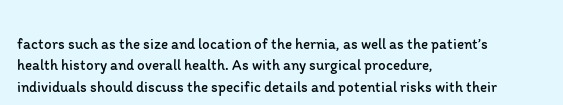factors such as the size and location of the hernia, as well as the patient’s health history and overall health. As with any surgical procedure, individuals should discuss the specific details and potential risks with their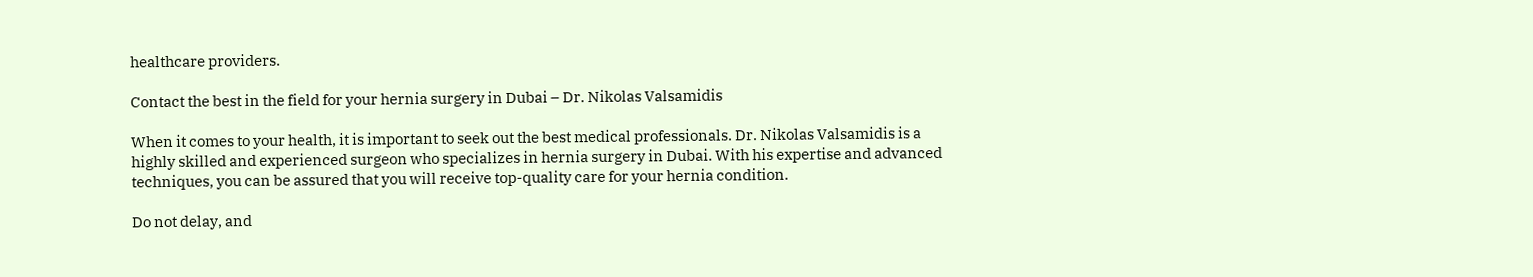healthcare providers.

Contact the best in the field for your hernia surgery in Dubai – Dr. Nikolas Valsamidis

When it comes to your health, it is important to seek out the best medical professionals. Dr. Nikolas Valsamidis is a highly skilled and experienced surgeon who specializes in hernia surgery in Dubai. With his expertise and advanced techniques, you can be assured that you will receive top-quality care for your hernia condition.

Do not delay, and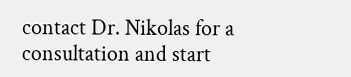contact Dr. Nikolas for a consultation and start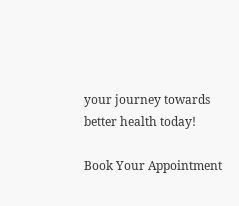your journey towards better health today!

Book Your Appointment